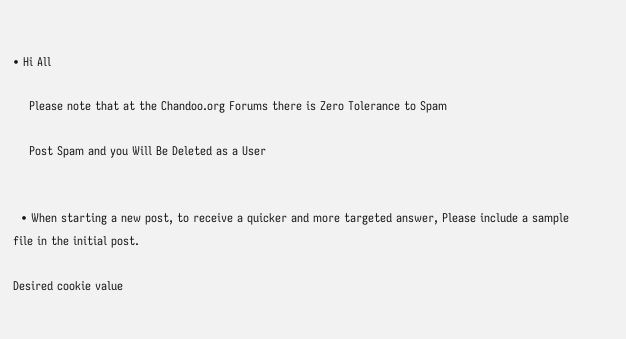• Hi All

    Please note that at the Chandoo.org Forums there is Zero Tolerance to Spam

    Post Spam and you Will Be Deleted as a User


  • When starting a new post, to receive a quicker and more targeted answer, Please include a sample file in the initial post.

Desired cookie value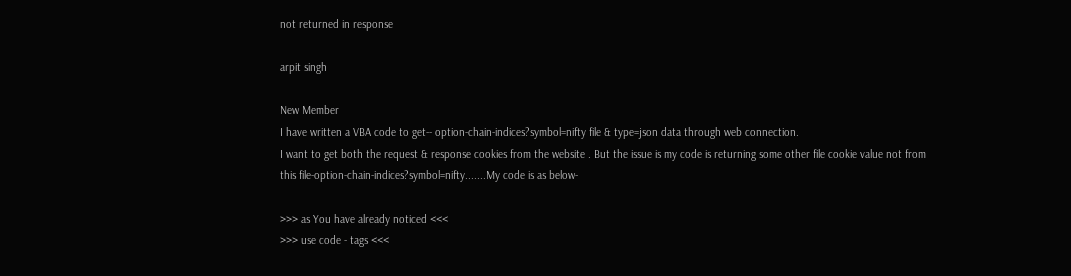not returned in response

arpit singh

New Member
I have written a VBA code to get-- option-chain-indices?symbol=nifty file & type=json data through web connection.
I want to get both the request & response cookies from the website . But the issue is my code is returning some other file cookie value not from this file-option-chain-indices?symbol=nifty.......My code is as below-

>>> as You have already noticed <<<
>>> use code - tags <<<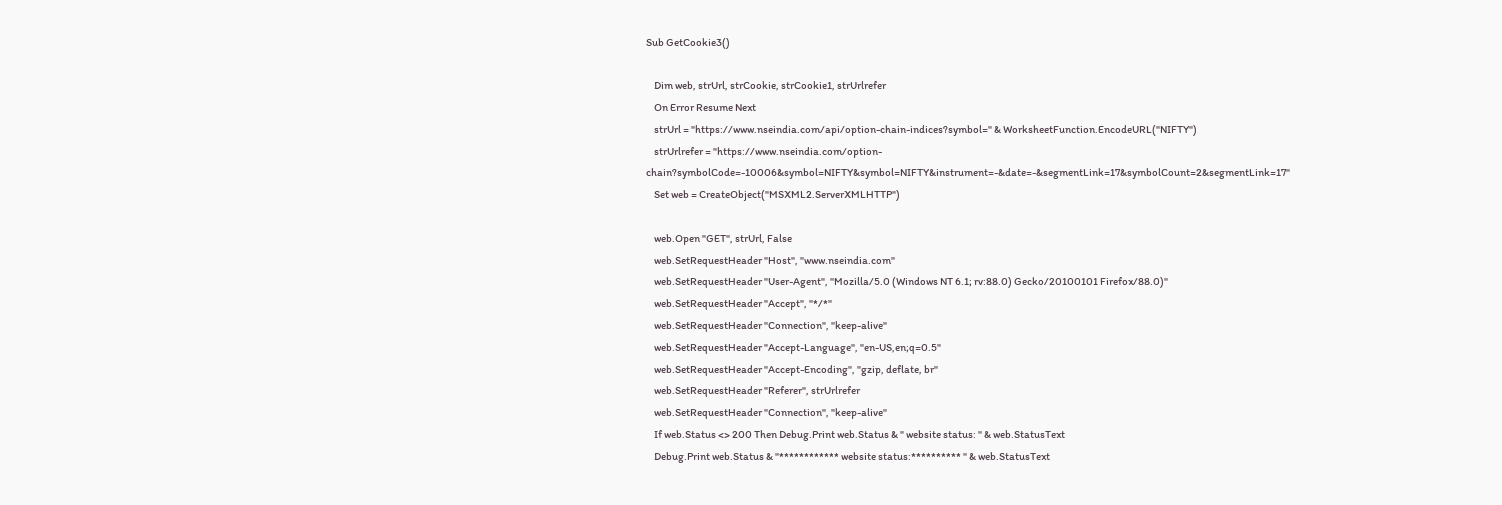Sub GetCookie3()

    Dim web, strUrl, strCookie, strCookie1, strUrlrefer
    On Error Resume Next
    strUrl = "https://www.nseindia.com/api/option-chain-indices?symbol=" & WorksheetFunction.EncodeURL("NIFTY")
    strUrlrefer = "https://www.nseindia.com/option-chain?symbolCode=-10006&symbol=NIFTY&symbol=NIFTY&instrument=-&date=-&segmentLink=17&symbolCount=2&segmentLink=17"
    Set web = CreateObject("MSXML2.ServerXMLHTTP")

    web.Open "GET", strUrl, False
    web.SetRequestHeader "Host", "www.nseindia.com"
    web.SetRequestHeader "User-Agent", "Mozilla/5.0 (Windows NT 6.1; rv:88.0) Gecko/20100101 Firefox/88.0)"
    web.SetRequestHeader "Accept", "*/*"
    web.SetRequestHeader "Connection", "keep-alive"
    web.SetRequestHeader "Accept-Language", "en-US,en;q=0.5"
    web.SetRequestHeader "Accept-Encoding", "gzip, deflate, br"
    web.SetRequestHeader "Referer", strUrlrefer
    web.SetRequestHeader "Connection", "keep-alive"
    If web.Status <> 200 Then Debug.Print web.Status & " website status: " & web.StatusText
    Debug.Print web.Status & "************ website status:********** " & web.StatusText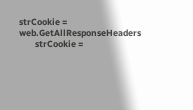strCookie = web.GetAllResponseHeaders
        strCookie =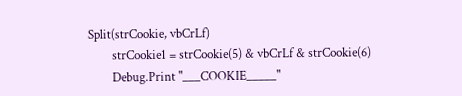Split(strCookie, vbCrLf)
        strCookie1 = strCookie(5) & vbCrLf & strCookie(6)
        Debug.Print "___COOKIE_____"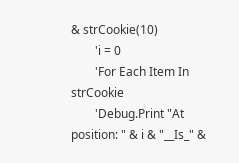& strCookie(10)
        'i = 0
        'For Each Item In strCookie
        'Debug.Print "At position: " & i & "__Is_" &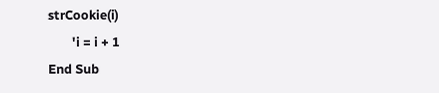strCookie(i)
        'i = i + 1
End Sub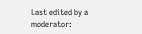Last edited by a moderator: